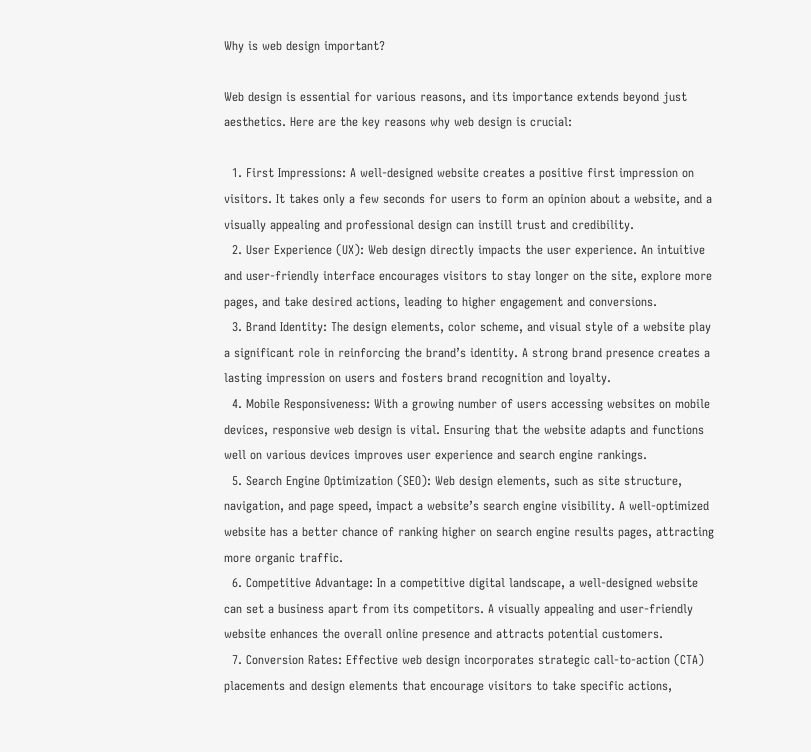Why is web design important?

Web design is essential for various reasons, and its importance extends beyond just aesthetics. Here are the key reasons why web design is crucial:

  1. First Impressions: A well-designed website creates a positive first impression on visitors. It takes only a few seconds for users to form an opinion about a website, and a visually appealing and professional design can instill trust and credibility.
  2. User Experience (UX): Web design directly impacts the user experience. An intuitive and user-friendly interface encourages visitors to stay longer on the site, explore more pages, and take desired actions, leading to higher engagement and conversions.
  3. Brand Identity: The design elements, color scheme, and visual style of a website play a significant role in reinforcing the brand’s identity. A strong brand presence creates a lasting impression on users and fosters brand recognition and loyalty.
  4. Mobile Responsiveness: With a growing number of users accessing websites on mobile devices, responsive web design is vital. Ensuring that the website adapts and functions well on various devices improves user experience and search engine rankings.
  5. Search Engine Optimization (SEO): Web design elements, such as site structure, navigation, and page speed, impact a website’s search engine visibility. A well-optimized website has a better chance of ranking higher on search engine results pages, attracting more organic traffic.
  6. Competitive Advantage: In a competitive digital landscape, a well-designed website can set a business apart from its competitors. A visually appealing and user-friendly website enhances the overall online presence and attracts potential customers.
  7. Conversion Rates: Effective web design incorporates strategic call-to-action (CTA) placements and design elements that encourage visitors to take specific actions,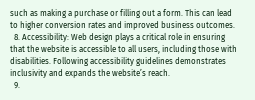such as making a purchase or filling out a form. This can lead to higher conversion rates and improved business outcomes.
  8. Accessibility: Web design plays a critical role in ensuring that the website is accessible to all users, including those with disabilities. Following accessibility guidelines demonstrates inclusivity and expands the website’s reach.
  9.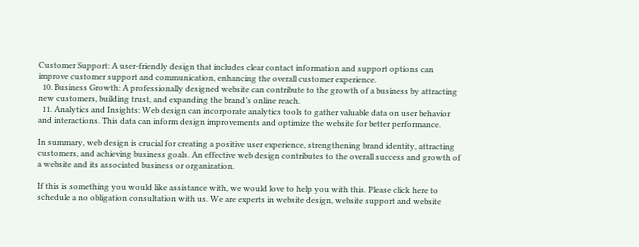Customer Support: A user-friendly design that includes clear contact information and support options can improve customer support and communication, enhancing the overall customer experience.
  10. Business Growth: A professionally designed website can contribute to the growth of a business by attracting new customers, building trust, and expanding the brand’s online reach.
  11. Analytics and Insights: Web design can incorporate analytics tools to gather valuable data on user behavior and interactions. This data can inform design improvements and optimize the website for better performance.

In summary, web design is crucial for creating a positive user experience, strengthening brand identity, attracting customers, and achieving business goals. An effective web design contributes to the overall success and growth of a website and its associated business or organization.

If this is something you would like assistance with, we would love to help you with this. Please click here to schedule a no obligation consultation with us. We are experts in website design, website support and website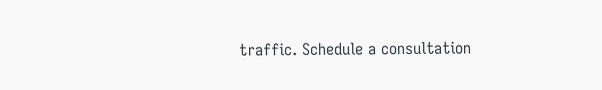traffic. Schedule a consultation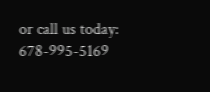or call us today: 678-995-5169